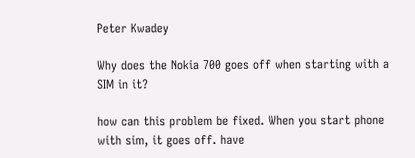Peter Kwadey

Why does the Nokia 700 goes off when starting with a SIM in it?

how can this problem be fixed. When you start phone with sim, it goes off. have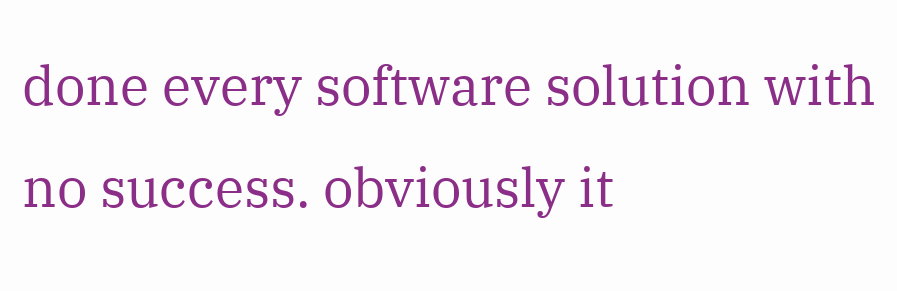done every software solution with no success. obviously it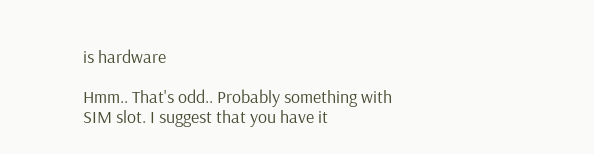is hardware

Hmm.. That's odd.. Probably something with SIM slot. I suggest that you have it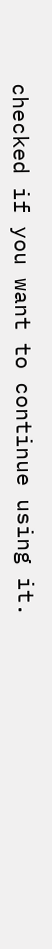checked if you want to continue using it.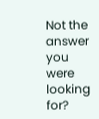Not the answer you were looking for?